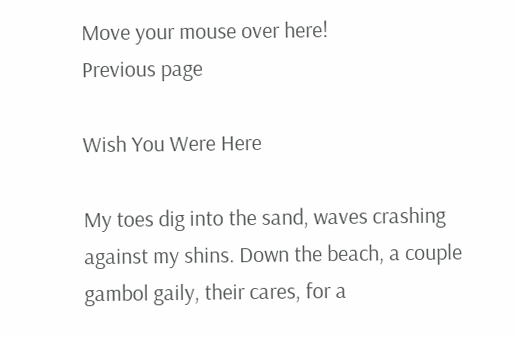Move your mouse over here!
Previous page

Wish You Were Here

My toes dig into the sand, waves crashing against my shins. Down the beach, a couple gambol gaily, their cares, for a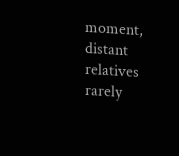moment, distant relatives rarely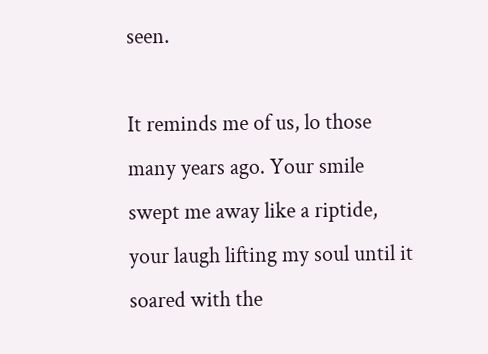seen.

It reminds me of us, lo those many years ago. Your smile swept me away like a riptide, your laugh lifting my soul until it soared with the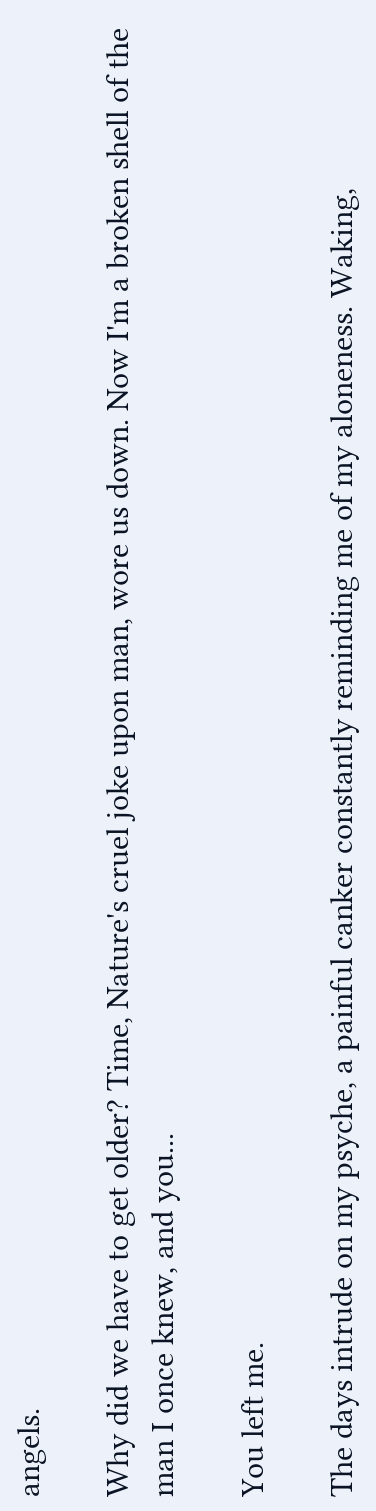angels.

Why did we have to get older? Time, Nature's cruel joke upon man, wore us down. Now I'm a broken shell of the man I once knew, and you...

You left me.

The days intrude on my psyche, a painful canker constantly reminding me of my aloneness. Waking,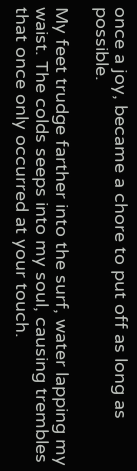once a joy, became a chore to put off as long as possible.

My feet trudge farther into the surf, water lapping my waist. The colds seeps into my soul, causing trembles that once only occurred at your touch.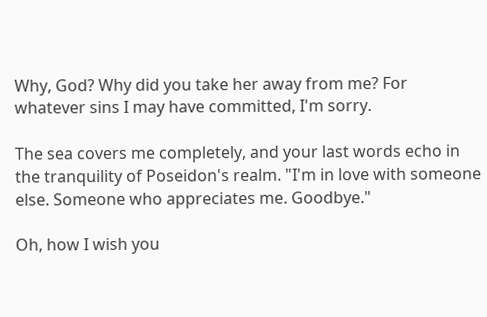Why, God? Why did you take her away from me? For whatever sins I may have committed, I'm sorry.

The sea covers me completely, and your last words echo in the tranquility of Poseidon's realm. "I'm in love with someone else. Someone who appreciates me. Goodbye."

Oh, how I wish you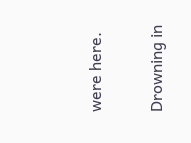were here.

Drowning in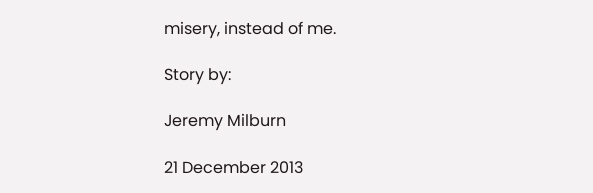misery, instead of me.

Story by:

Jeremy Milburn

21 December 2013